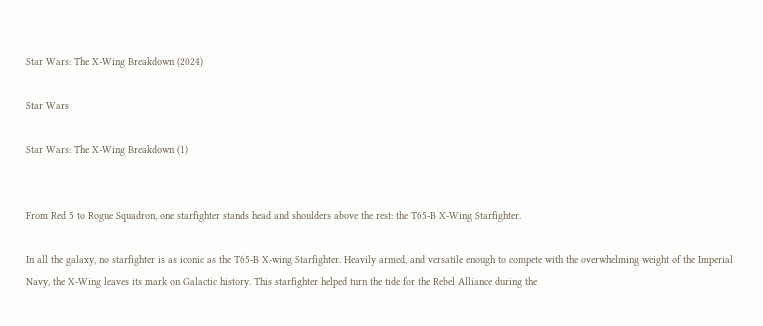Star Wars: The X-Wing Breakdown (2024)

Star Wars

Star Wars: The X-Wing Breakdown (1)


From Red 5 to Rogue Squadron, one starfighter stands head and shoulders above the rest: the T65-B X-Wing Starfighter.

In all the galaxy, no starfighter is as iconic as the T65-B X-wing Starfighter. Heavily armed, and versatile enough to compete with the overwhelming weight of the Imperial Navy, the X-Wing leaves its mark on Galactic history. This starfighter helped turn the tide for the Rebel Alliance during the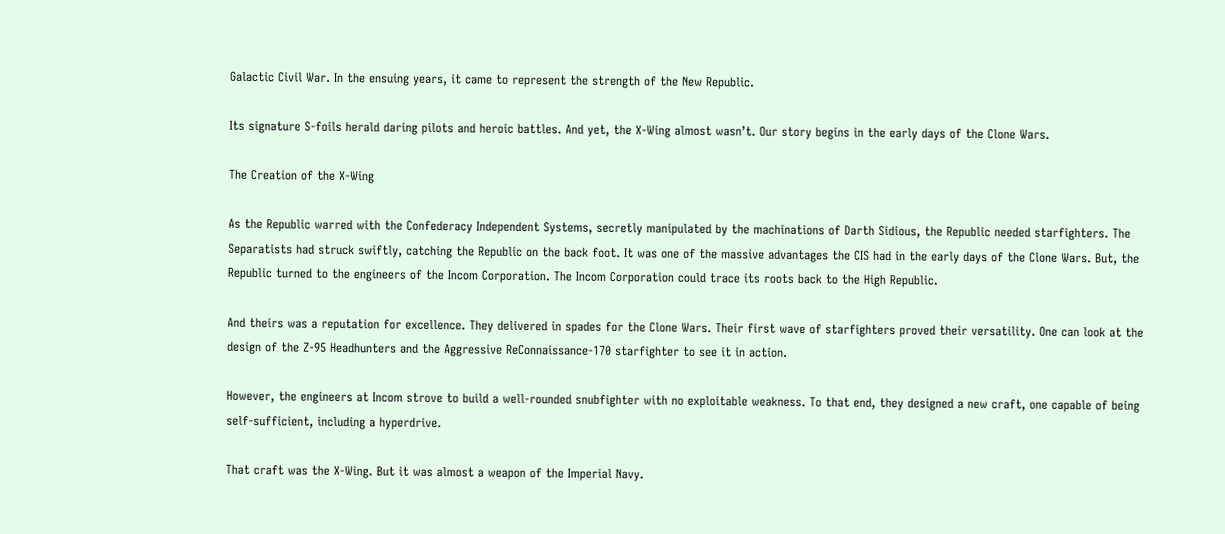Galactic Civil War. In the ensuing years, it came to represent the strength of the New Republic.

Its signature S-foils herald daring pilots and heroic battles. And yet, the X-Wing almost wasn’t. Our story begins in the early days of the Clone Wars.

The Creation of the X-Wing

As the Republic warred with the Confederacy Independent Systems, secretly manipulated by the machinations of Darth Sidious, the Republic needed starfighters. The Separatists had struck swiftly, catching the Republic on the back foot. It was one of the massive advantages the CIS had in the early days of the Clone Wars. But, the Republic turned to the engineers of the Incom Corporation. The Incom Corporation could trace its roots back to the High Republic.

And theirs was a reputation for excellence. They delivered in spades for the Clone Wars. Their first wave of starfighters proved their versatility. One can look at the design of the Z-95 Headhunters and the Aggressive ReConnaissance-170 starfighter to see it in action.

However, the engineers at Incom strove to build a well-rounded snubfighter with no exploitable weakness. To that end, they designed a new craft, one capable of being self-sufficient, including a hyperdrive.

That craft was the X-Wing. But it was almost a weapon of the Imperial Navy.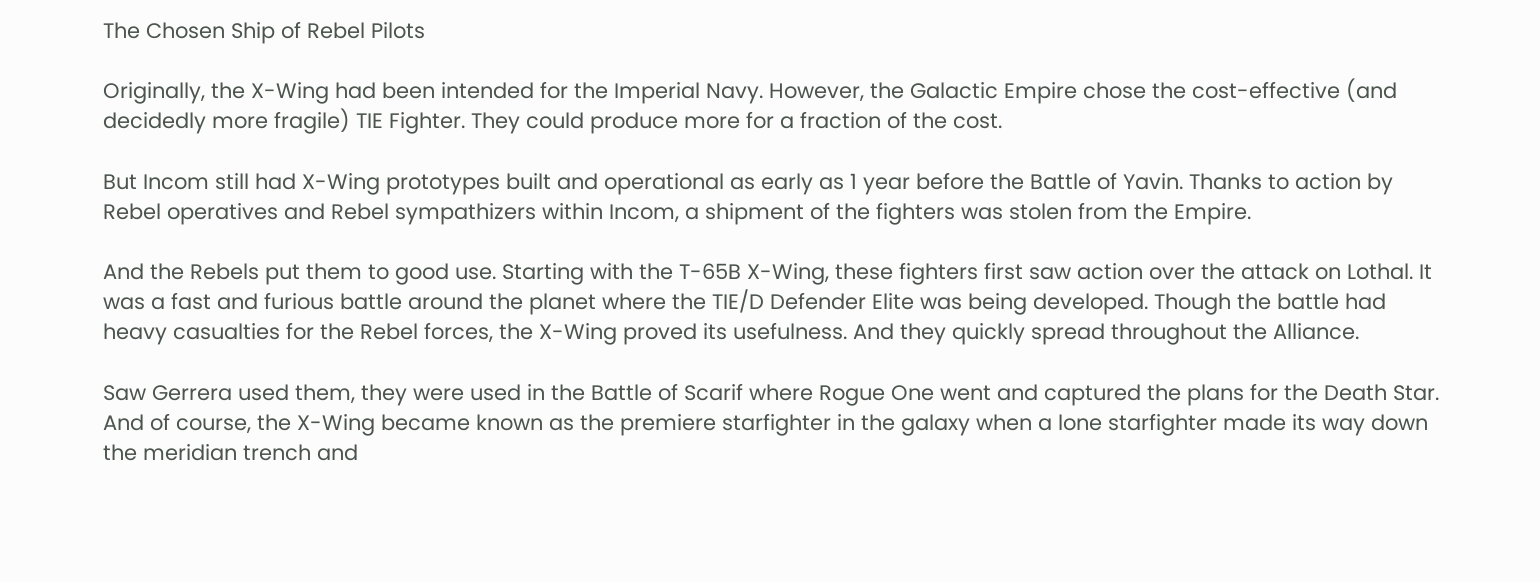The Chosen Ship of Rebel Pilots

Originally, the X-Wing had been intended for the Imperial Navy. However, the Galactic Empire chose the cost-effective (and decidedly more fragile) TIE Fighter. They could produce more for a fraction of the cost.

But Incom still had X-Wing prototypes built and operational as early as 1 year before the Battle of Yavin. Thanks to action by Rebel operatives and Rebel sympathizers within Incom, a shipment of the fighters was stolen from the Empire.

And the Rebels put them to good use. Starting with the T-65B X-Wing, these fighters first saw action over the attack on Lothal. It was a fast and furious battle around the planet where the TIE/D Defender Elite was being developed. Though the battle had heavy casualties for the Rebel forces, the X-Wing proved its usefulness. And they quickly spread throughout the Alliance.

Saw Gerrera used them, they were used in the Battle of Scarif where Rogue One went and captured the plans for the Death Star. And of course, the X-Wing became known as the premiere starfighter in the galaxy when a lone starfighter made its way down the meridian trench and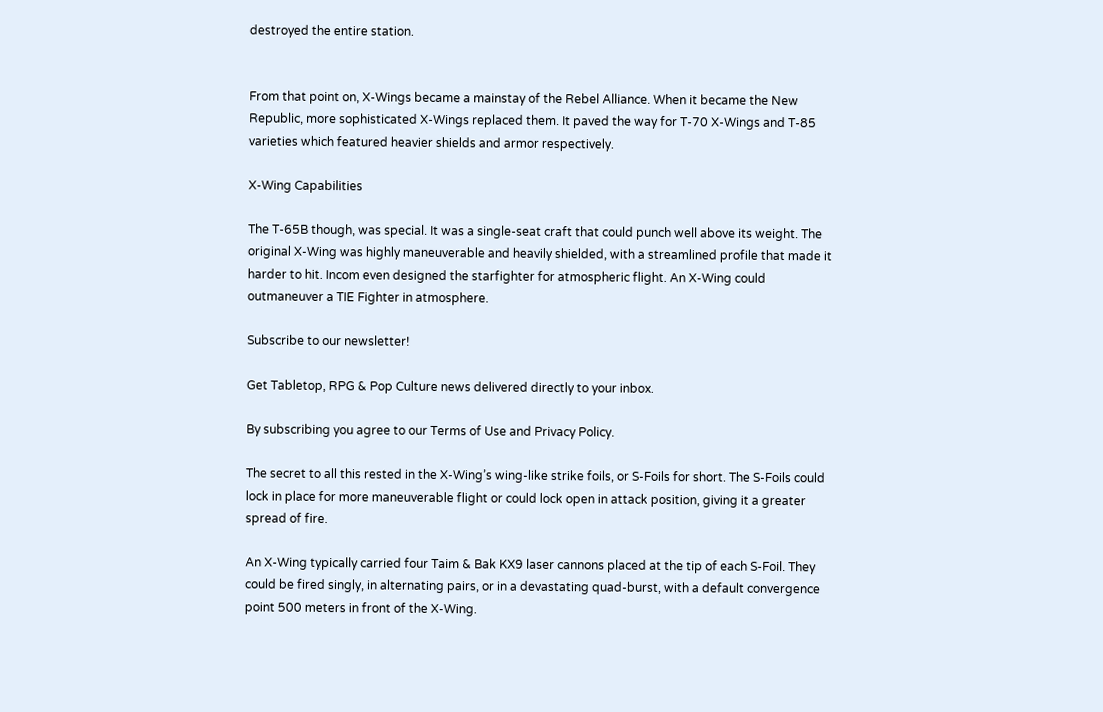destroyed the entire station.


From that point on, X-Wings became a mainstay of the Rebel Alliance. When it became the New Republic, more sophisticated X-Wings replaced them. It paved the way for T-70 X-Wings and T-85 varieties which featured heavier shields and armor respectively.

X-Wing Capabilities

The T-65B though, was special. It was a single-seat craft that could punch well above its weight. The original X-Wing was highly maneuverable and heavily shielded, with a streamlined profile that made it harder to hit. Incom even designed the starfighter for atmospheric flight. An X-Wing could outmaneuver a TIE Fighter in atmosphere.

Subscribe to our newsletter!

Get Tabletop, RPG & Pop Culture news delivered directly to your inbox.

By subscribing you agree to our Terms of Use and Privacy Policy.

The secret to all this rested in the X-Wing’s wing-like strike foils, or S-Foils for short. The S-Foils could lock in place for more maneuverable flight or could lock open in attack position, giving it a greater spread of fire.

An X-Wing typically carried four Taim & Bak KX9 laser cannons placed at the tip of each S-Foil. They could be fired singly, in alternating pairs, or in a devastating quad-burst, with a default convergence point 500 meters in front of the X-Wing.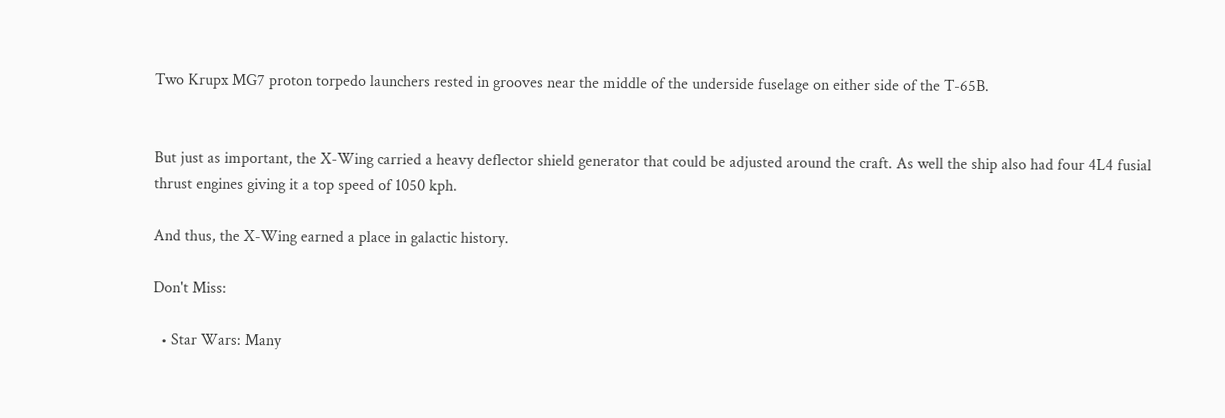Two Krupx MG7 proton torpedo launchers rested in grooves near the middle of the underside fuselage on either side of the T-65B.


But just as important, the X-Wing carried a heavy deflector shield generator that could be adjusted around the craft. As well the ship also had four 4L4 fusial thrust engines giving it a top speed of 1050 kph.

And thus, the X-Wing earned a place in galactic history.

Don't Miss:

  • Star Wars: Many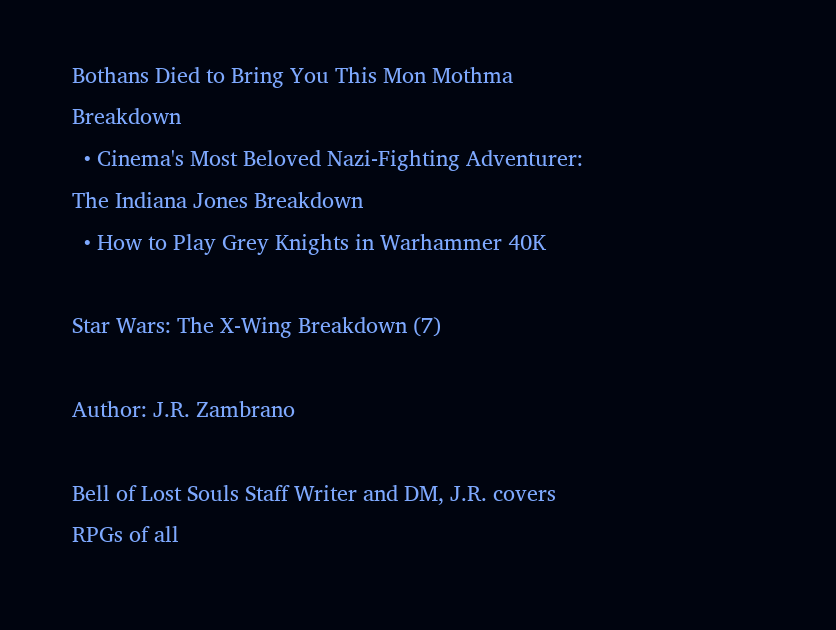Bothans Died to Bring You This Mon Mothma Breakdown
  • Cinema's Most Beloved Nazi-Fighting Adventurer: The Indiana Jones Breakdown
  • How to Play Grey Knights in Warhammer 40K

Star Wars: The X-Wing Breakdown (7)

Author: J.R. Zambrano

Bell of Lost Souls Staff Writer and DM, J.R. covers RPGs of all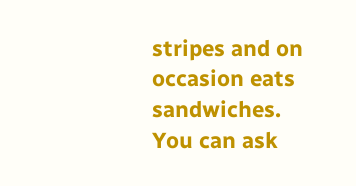stripes and on occasion eats sandwiches. You can ask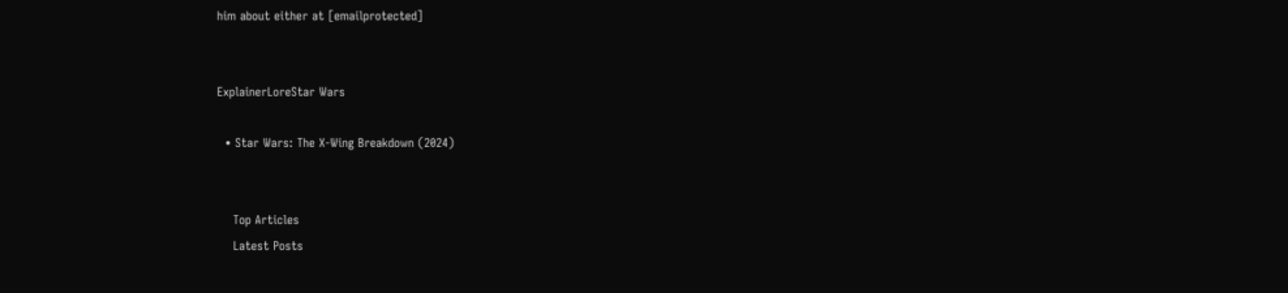him about either at [emailprotected]


ExplainerLoreStar Wars

  • Star Wars: The X-Wing Breakdown (2024)


    Top Articles
    Latest Posts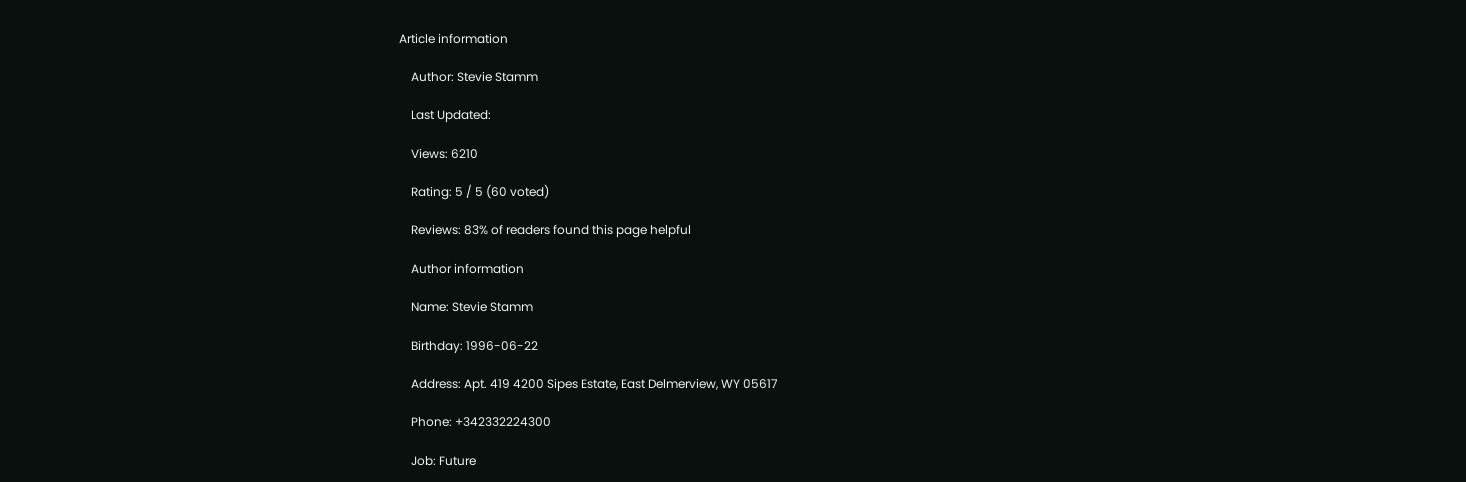Article information

    Author: Stevie Stamm

    Last Updated:

    Views: 6210

    Rating: 5 / 5 (60 voted)

    Reviews: 83% of readers found this page helpful

    Author information

    Name: Stevie Stamm

    Birthday: 1996-06-22

    Address: Apt. 419 4200 Sipes Estate, East Delmerview, WY 05617

    Phone: +342332224300

    Job: Future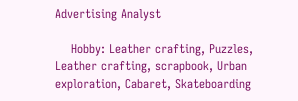Advertising Analyst

    Hobby: Leather crafting, Puzzles, Leather crafting, scrapbook, Urban exploration, Cabaret, Skateboarding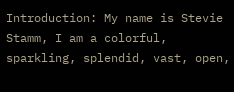Introduction: My name is Stevie Stamm, I am a colorful, sparkling, splendid, vast, open,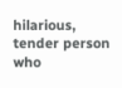hilarious, tender person who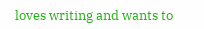loves writing and wants to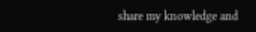share my knowledge and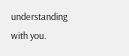understanding with you.